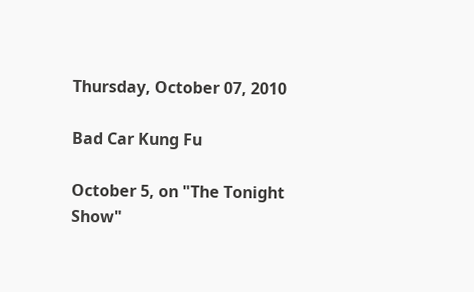Thursday, October 07, 2010

Bad Car Kung Fu

October 5, on "The Tonight Show"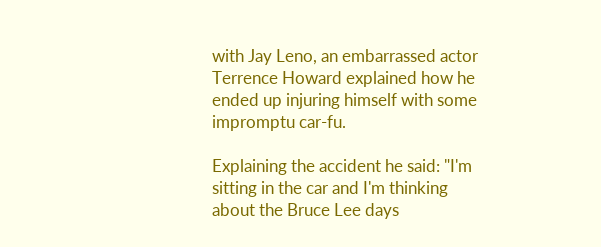with Jay Leno, an embarrassed actor Terrence Howard explained how he ended up injuring himself with some impromptu car-fu.

Explaining the accident he said: "I'm sitting in the car and I'm thinking about the Bruce Lee days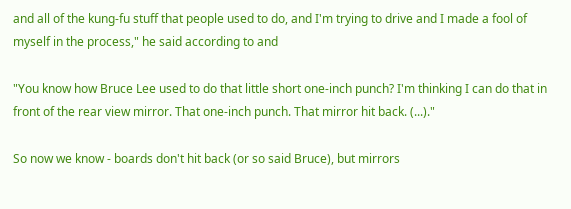and all of the kung-fu stuff that people used to do, and I'm trying to drive and I made a fool of myself in the process," he said according to and

"You know how Bruce Lee used to do that little short one-inch punch? I'm thinking I can do that in front of the rear view mirror. That one-inch punch. That mirror hit back. (...)."

So now we know - boards don't hit back (or so said Bruce), but mirrors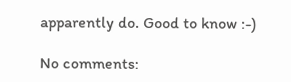apparently do. Good to know :-)

No comments: